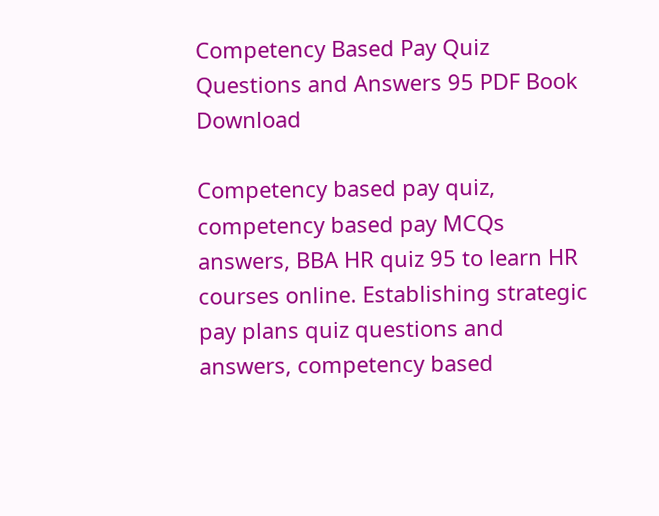Competency Based Pay Quiz Questions and Answers 95 PDF Book Download

Competency based pay quiz, competency based pay MCQs answers, BBA HR quiz 95 to learn HR courses online. Establishing strategic pay plans quiz questions and answers, competency based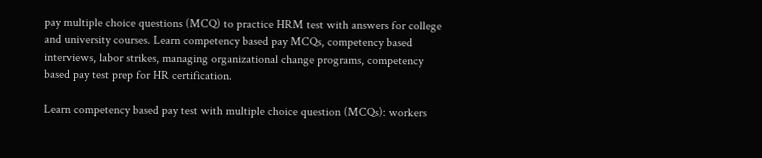pay multiple choice questions (MCQ) to practice HRM test with answers for college and university courses. Learn competency based pay MCQs, competency based interviews, labor strikes, managing organizational change programs, competency based pay test prep for HR certification.

Learn competency based pay test with multiple choice question (MCQs): workers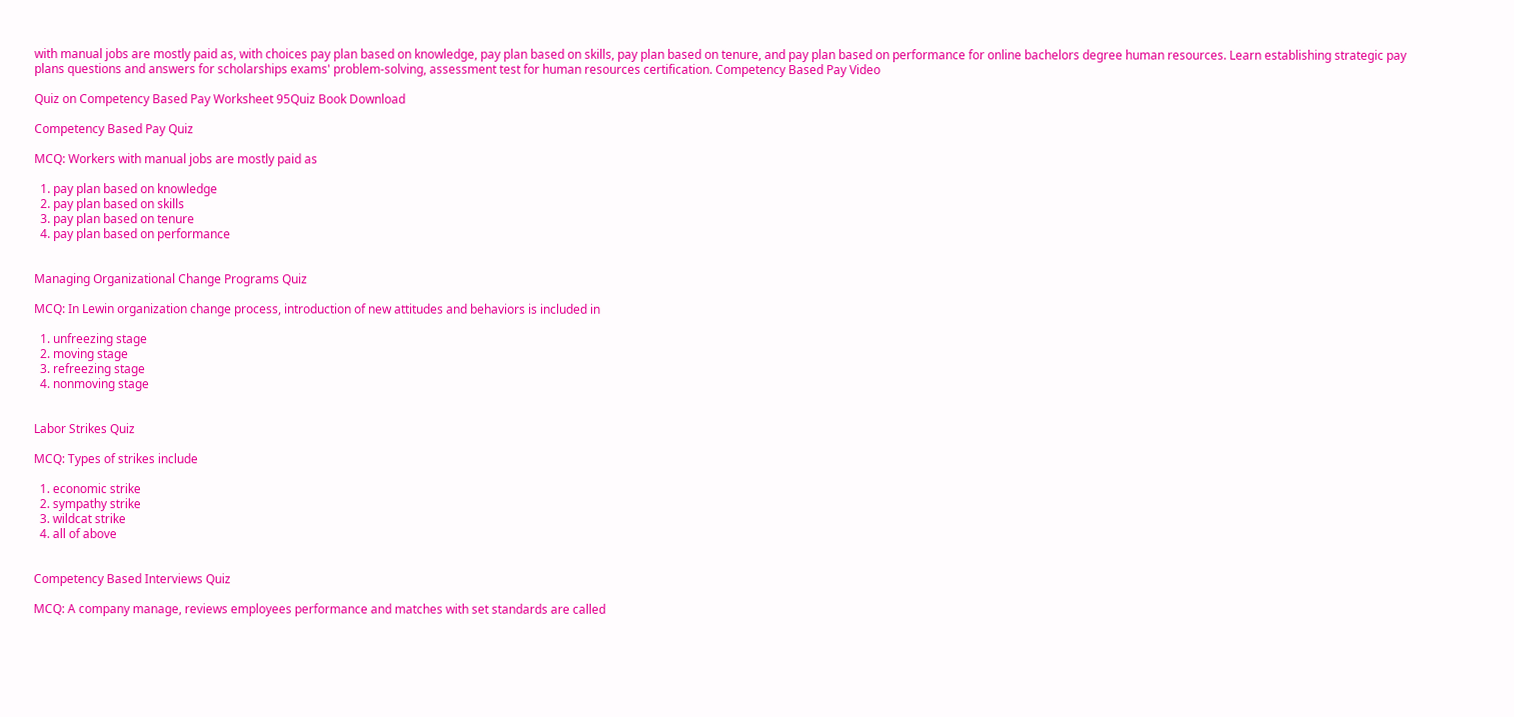with manual jobs are mostly paid as, with choices pay plan based on knowledge, pay plan based on skills, pay plan based on tenure, and pay plan based on performance for online bachelors degree human resources. Learn establishing strategic pay plans questions and answers for scholarships exams' problem-solving, assessment test for human resources certification. Competency Based Pay Video

Quiz on Competency Based Pay Worksheet 95Quiz Book Download

Competency Based Pay Quiz

MCQ: Workers with manual jobs are mostly paid as

  1. pay plan based on knowledge
  2. pay plan based on skills
  3. pay plan based on tenure
  4. pay plan based on performance


Managing Organizational Change Programs Quiz

MCQ: In Lewin organization change process, introduction of new attitudes and behaviors is included in

  1. unfreezing stage
  2. moving stage
  3. refreezing stage
  4. nonmoving stage


Labor Strikes Quiz

MCQ: Types of strikes include

  1. economic strike
  2. sympathy strike
  3. wildcat strike
  4. all of above


Competency Based Interviews Quiz

MCQ: A company manage, reviews employees performance and matches with set standards are called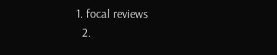1. focal reviews
  2.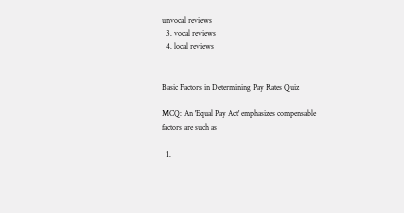unvocal reviews
  3. vocal reviews
  4. local reviews


Basic Factors in Determining Pay Rates Quiz

MCQ: An 'Equal Pay Act' emphasizes compensable factors are such as

  1.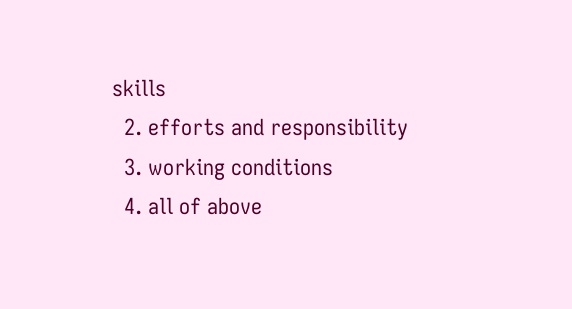skills
  2. efforts and responsibility
  3. working conditions
  4. all of above